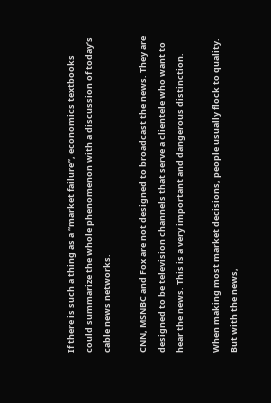If there is such a thing as a “market failure”, economics textbooks could summarize the whole phenomenon with a discussion of today’s cable news networks.

CNN, MSNBC and Fox are not designed to broadcast the news. They are designed to be television channels that serve a clientele who want to hear the news. This is a very important and dangerous distinction.

When making most market decisions, people usually flock to quality. But with the news,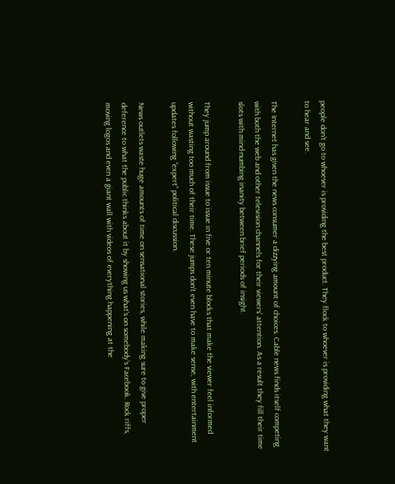people don’t go to whoever is providing the best product. They flock to whoever is providing what they want to hear and see.

The Internet has given the news consumer a dizzying amount of choices. Cable news finds itself competing with both the web and other television channels for their viewers’ attention. As a result they fill their time slots with mind-numbing inanity between brief periods of insight.

They jump around from issue to issue in five or ten minute blocks that make the viewer feel informed without wasting too much of their time. These jumps don’t even have to make sense, with entertainment updates following “expert” political discussion.

News outlets waste huge amounts of time on sensational stories, while making sure to give proper deference to what the public thinks about it by showing us what’s on somebody’s Facebook. Rock riffs, moving logos and even a giant wall with videos of everything happening at the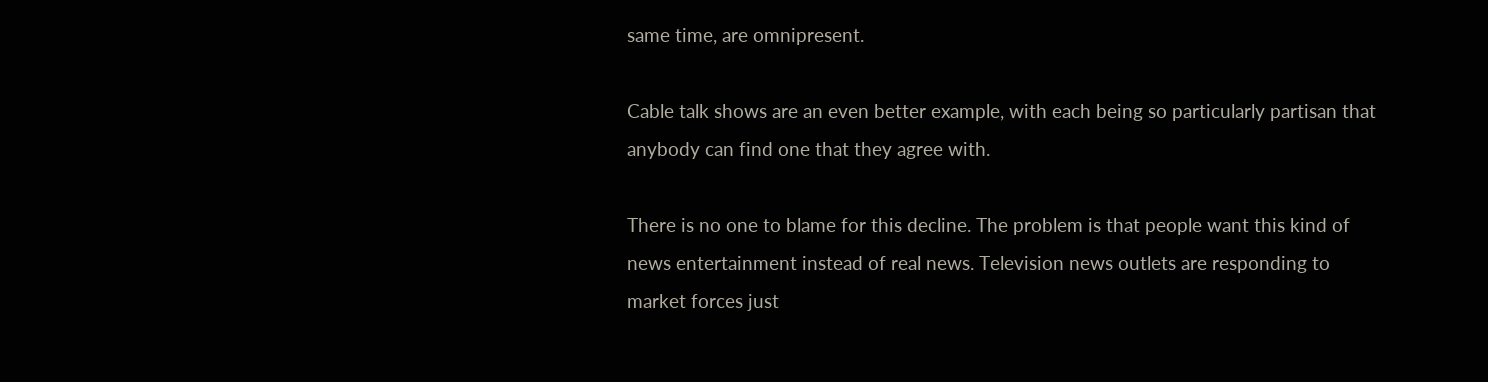same time, are omnipresent.

Cable talk shows are an even better example, with each being so particularly partisan that anybody can find one that they agree with.

There is no one to blame for this decline. The problem is that people want this kind of news entertainment instead of real news. Television news outlets are responding to market forces just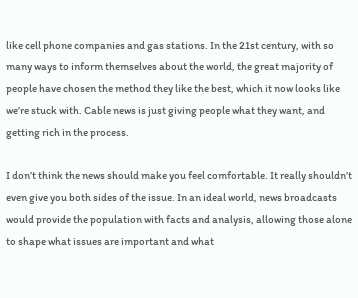like cell phone companies and gas stations. In the 21st century, with so many ways to inform themselves about the world, the great majority of people have chosen the method they like the best, which it now looks like we’re stuck with. Cable news is just giving people what they want, and getting rich in the process.

I don’t think the news should make you feel comfortable. It really shouldn’t even give you both sides of the issue. In an ideal world, news broadcasts would provide the population with facts and analysis, allowing those alone to shape what issues are important and what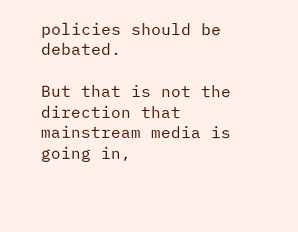policies should be debated.

But that is not the direction that mainstream media is going in,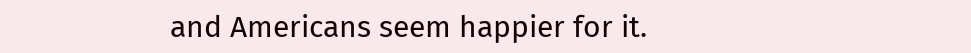and Americans seem happier for it.